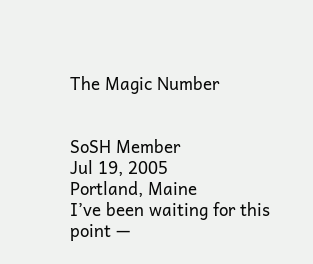The Magic Number


SoSH Member
Jul 19, 2005
Portland, Maine
I’ve been waiting for this point —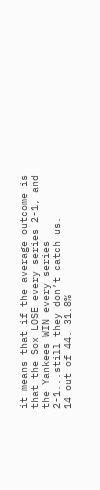it means that if the average outcome is that the Sox LOSE every series 2-1, and the Yankees WIN every series 2-1...still they don’t catch us.
14 out of 44. 31.8%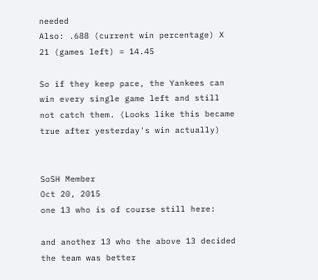needed
Also: .688 (current win percentage) X 21 (games left) = 14.45

So if they keep pace, the Yankees can win every single game left and still not catch them. (Looks like this became true after yesterday's win actually)


SoSH Member
Oct 20, 2015
one 13 who is of course still here:

and another 13 who the above 13 decided the team was better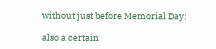without just before Memorial Day:

also a certain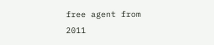free agent from 2011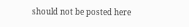should not be posted here